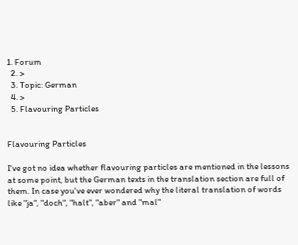1. Forum
  2. >
  3. Topic: German
  4. >
  5. Flavouring Particles


Flavouring Particles

I've got no idea whether flavouring particles are mentioned in the lessons at some point, but the German texts in the translation section are full of them. In case you've ever wondered why the literal translation of words like "ja", "doch", "halt", "aber" and "mal"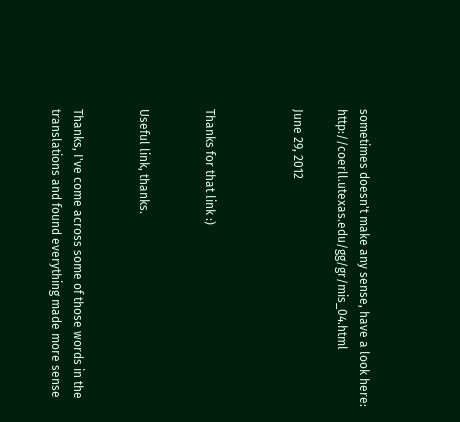sometimes doesn't make any sense, have a look here: http://coerll.utexas.edu/gg/gr/mis_04.html

June 29, 2012



Thanks for that link :)


Useful link, thanks.


Thanks, I've come across some of those words in the translations and found everything made more sense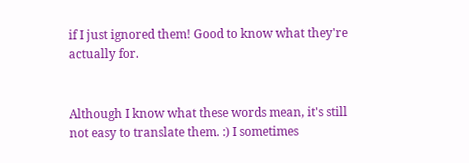if I just ignored them! Good to know what they're actually for.


Although I know what these words mean, it's still not easy to translate them. :) I sometimes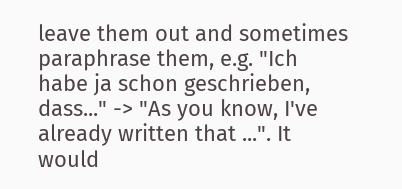leave them out and sometimes paraphrase them, e.g. "Ich habe ja schon geschrieben, dass..." -> "As you know, I've already written that ...". It would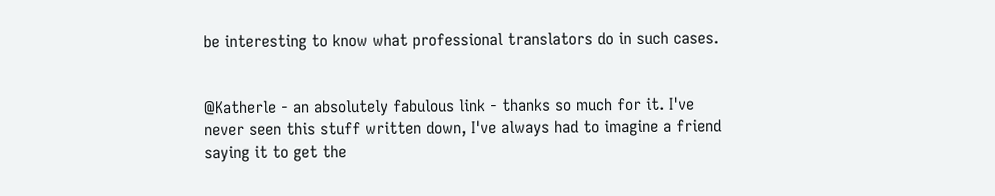be interesting to know what professional translators do in such cases.


@Katherle - an absolutely fabulous link - thanks so much for it. I've never seen this stuff written down, I've always had to imagine a friend saying it to get the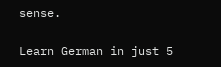sense.

Learn German in just 5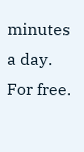minutes a day. For free.